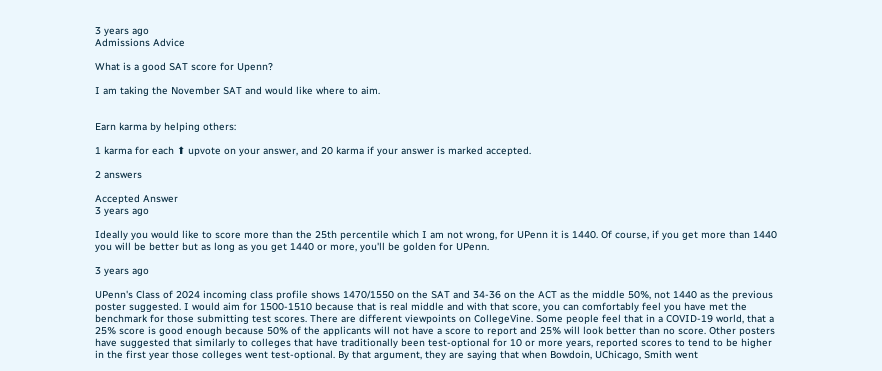3 years ago
Admissions Advice

What is a good SAT score for Upenn?

I am taking the November SAT and would like where to aim.


Earn karma by helping others:

1 karma for each ⬆ upvote on your answer, and 20 karma if your answer is marked accepted.

2 answers

Accepted Answer
3 years ago

Ideally you would like to score more than the 25th percentile which I am not wrong, for UPenn it is 1440. Of course, if you get more than 1440 you will be better but as long as you get 1440 or more, you'll be golden for UPenn.

3 years ago

UPenn's Class of 2024 incoming class profile shows 1470/1550 on the SAT and 34-36 on the ACT as the middle 50%, not 1440 as the previous poster suggested. I would aim for 1500-1510 because that is real middle and with that score, you can comfortably feel you have met the benchmark for those submitting test scores. There are different viewpoints on CollegeVine. Some people feel that in a COVID-19 world, that a 25% score is good enough because 50% of the applicants will not have a score to report and 25% will look better than no score. Other posters have suggested that similarly to colleges that have traditionally been test-optional for 10 or more years, reported scores to tend to be higher in the first year those colleges went test-optional. By that argument, they are saying that when Bowdoin, UChicago, Smith went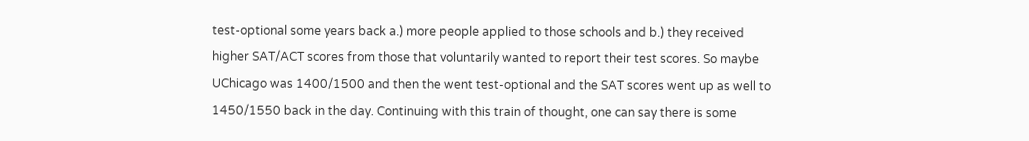test-optional some years back a.) more people applied to those schools and b.) they received higher SAT/ACT scores from those that voluntarily wanted to report their test scores. So maybe UChicago was 1400/1500 and then the went test-optional and the SAT scores went up as well to 1450/1550 back in the day. Continuing with this train of thought, one can say there is some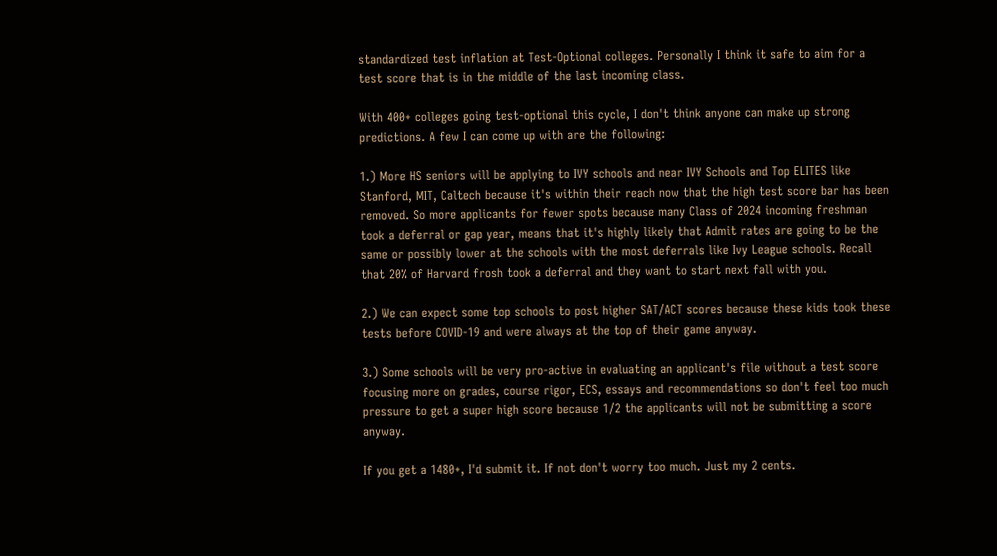standardized test inflation at Test-Optional colleges. Personally I think it safe to aim for a test score that is in the middle of the last incoming class.

With 400+ colleges going test-optional this cycle, I don't think anyone can make up strong predictions. A few I can come up with are the following:

1.) More HS seniors will be applying to IVY schools and near IVY Schools and Top ELITES like Stanford, MIT, Caltech because it's within their reach now that the high test score bar has been removed. So more applicants for fewer spots because many Class of 2024 incoming freshman took a deferral or gap year, means that it's highly likely that Admit rates are going to be the same or possibly lower at the schools with the most deferrals like Ivy League schools. Recall that 20% of Harvard frosh took a deferral and they want to start next fall with you.

2.) We can expect some top schools to post higher SAT/ACT scores because these kids took these tests before COVID-19 and were always at the top of their game anyway.

3.) Some schools will be very pro-active in evaluating an applicant's file without a test score focusing more on grades, course rigor, ECS, essays and recommendations so don't feel too much pressure to get a super high score because 1/2 the applicants will not be submitting a score anyway.

If you get a 1480+, I'd submit it. If not don't worry too much. Just my 2 cents.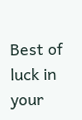Best of luck in your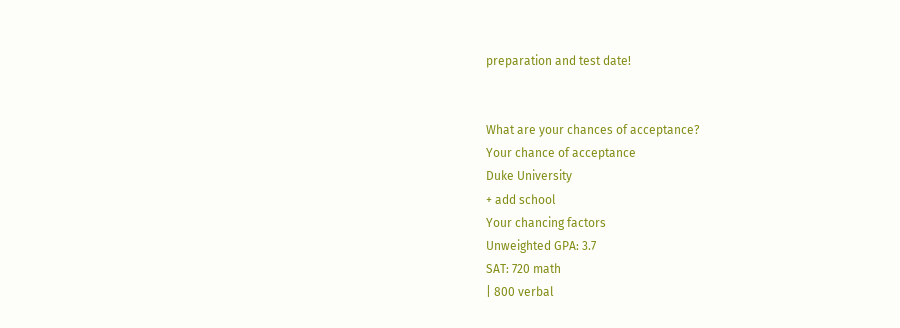preparation and test date!


What are your chances of acceptance?
Your chance of acceptance
Duke University
+ add school
Your chancing factors
Unweighted GPA: 3.7
SAT: 720 math
| 800 verbal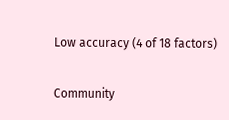Low accuracy (4 of 18 factors)

Community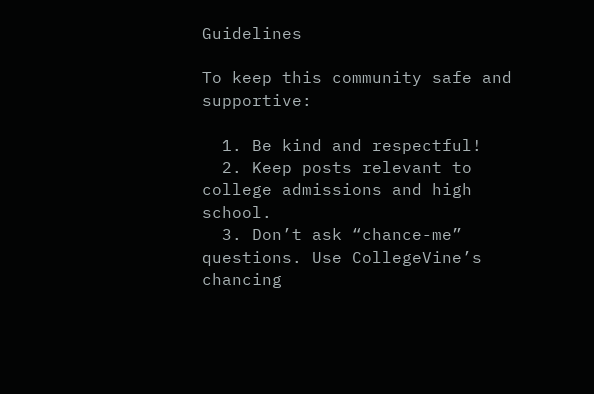Guidelines

To keep this community safe and supportive:

  1. Be kind and respectful!
  2. Keep posts relevant to college admissions and high school.
  3. Don’t ask “chance-me” questions. Use CollegeVine’s chancing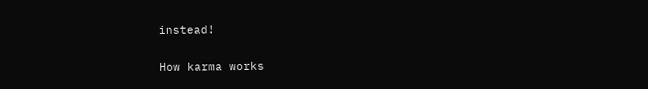instead!

How karma works